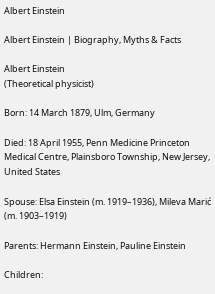Albert Einstein

Albert Einstein | Biography, Myths & Facts

Albert Einstein
(Theoretical physicist)

Born: 14 March 1879, Ulm, Germany

Died: 18 April 1955, Penn Medicine Princeton Medical Centre, Plainsboro Township, New Jersey, United States

Spouse: Elsa Einstein (m. 1919–1936), Mileva Marić (m. 1903–1919)

Parents: Hermann Einstein, Pauline Einstein

Children: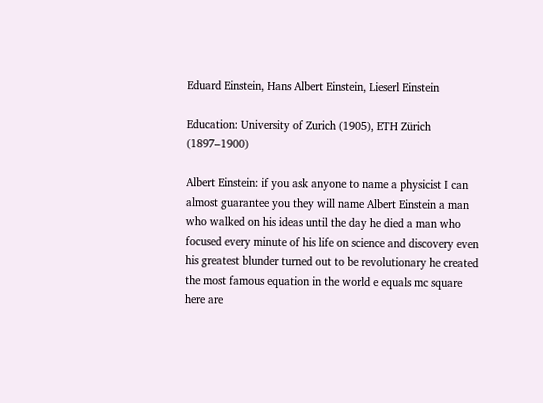Eduard Einstein, Hans Albert Einstein, Lieserl Einstein

Education: University of Zurich (1905), ETH Zürich (1897–1900)

Albert Einstein: if you ask anyone to name a physicist I can almost guarantee you they will name Albert Einstein a man who walked on his ideas until the day he died a man who focused every minute of his life on science and discovery even his greatest blunder turned out to be revolutionary he created the most famous equation in the world e equals mc square here are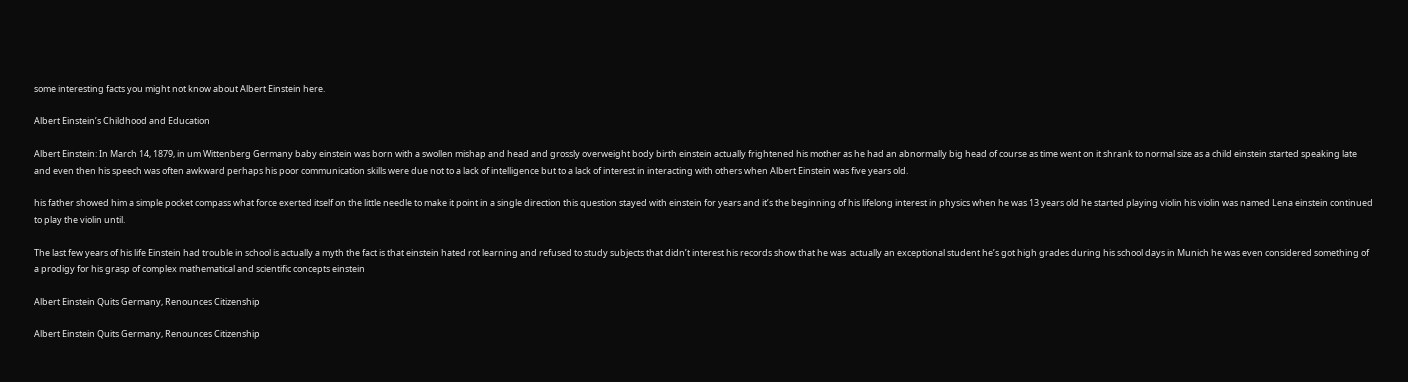some interesting facts you might not know about Albert Einstein here.

Albert Einstein’s Childhood and Education

Albert Einstein: In March 14, 1879, in um Wittenberg Germany baby einstein was born with a swollen mishap and head and grossly overweight body birth einstein actually frightened his mother as he had an abnormally big head of course as time went on it shrank to normal size as a child einstein started speaking late and even then his speech was often awkward perhaps his poor communication skills were due not to a lack of intelligence but to a lack of interest in interacting with others when Albert Einstein was five years old.

his father showed him a simple pocket compass what force exerted itself on the little needle to make it point in a single direction this question stayed with einstein for years and it’s the beginning of his lifelong interest in physics when he was 13 years old he started playing violin his violin was named Lena einstein continued to play the violin until.

The last few years of his life Einstein had trouble in school is actually a myth the fact is that einstein hated rot learning and refused to study subjects that didn’t interest his records show that he was  actually an exceptional student he’s got high grades during his school days in Munich he was even considered something of a prodigy for his grasp of complex mathematical and scientific concepts einstein

Albert Einstein Quits Germany, Renounces Citizenship

Albert Einstein Quits Germany, Renounces Citizenship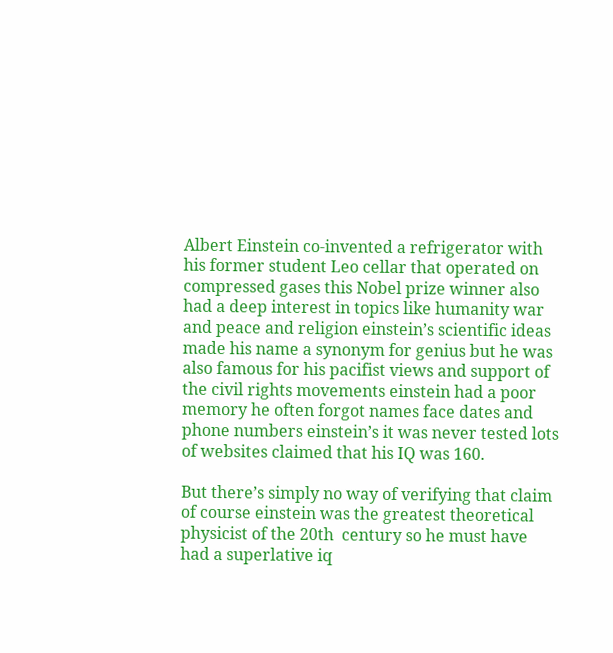Albert Einstein co-invented a refrigerator with his former student Leo cellar that operated on compressed gases this Nobel prize winner also had a deep interest in topics like humanity war and peace and religion einstein’s scientific ideas made his name a synonym for genius but he was also famous for his pacifist views and support of the civil rights movements einstein had a poor memory he often forgot names face dates and phone numbers einstein’s it was never tested lots of websites claimed that his IQ was 160.

But there’s simply no way of verifying that claim of course einstein was the greatest theoretical physicist of the 20th  century so he must have had a superlative iq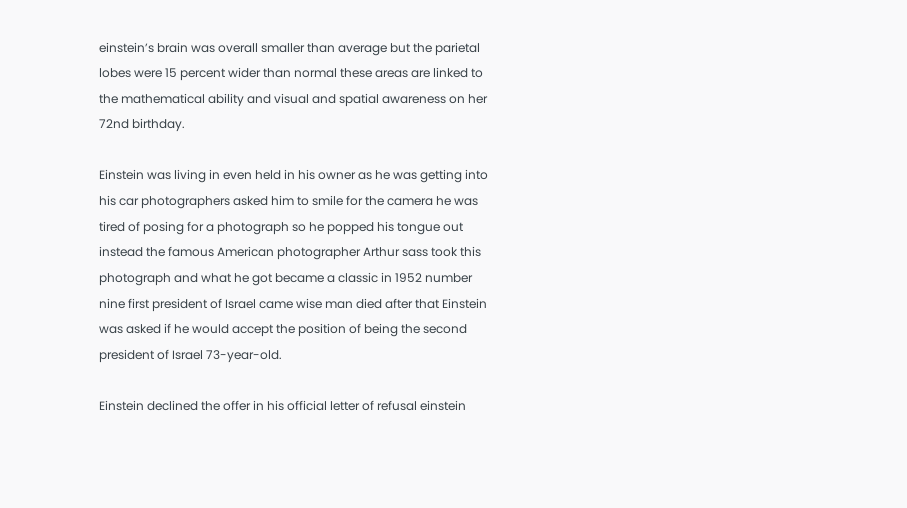einstein’s brain was overall smaller than average but the parietal lobes were 15 percent wider than normal these areas are linked to the mathematical ability and visual and spatial awareness on her 72nd birthday.

Einstein was living in even held in his owner as he was getting into his car photographers asked him to smile for the camera he was tired of posing for a photograph so he popped his tongue out instead the famous American photographer Arthur sass took this photograph and what he got became a classic in 1952 number nine first president of Israel came wise man died after that Einstein was asked if he would accept the position of being the second president of Israel 73-year-old.

Einstein declined the offer in his official letter of refusal einstein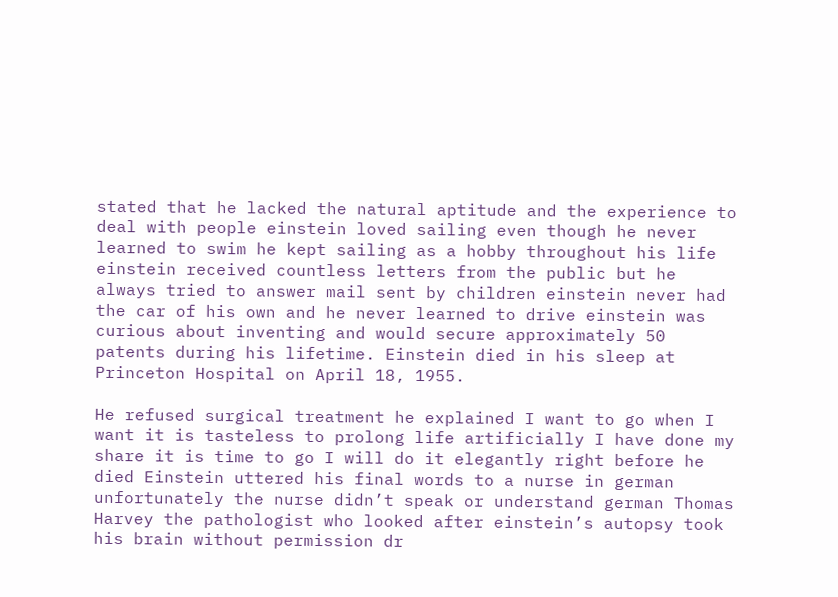stated that he lacked the natural aptitude and the experience to deal with people einstein loved sailing even though he never learned to swim he kept sailing as a hobby throughout his life einstein received countless letters from the public but he always tried to answer mail sent by children einstein never had the car of his own and he never learned to drive einstein was curious about inventing and would secure approximately 50 patents during his lifetime. Einstein died in his sleep at Princeton Hospital on April 18, 1955.

He refused surgical treatment he explained I want to go when I want it is tasteless to prolong life artificially I have done my share it is time to go I will do it elegantly right before he died Einstein uttered his final words to a nurse in german unfortunately the nurse didn’t speak or understand german Thomas Harvey the pathologist who looked after einstein’s autopsy took his brain without permission dr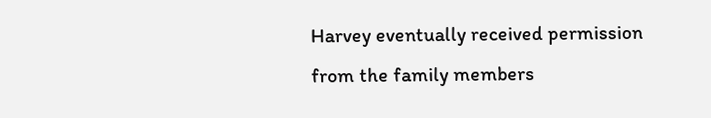Harvey eventually received permission from the family members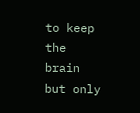to keep the brain but only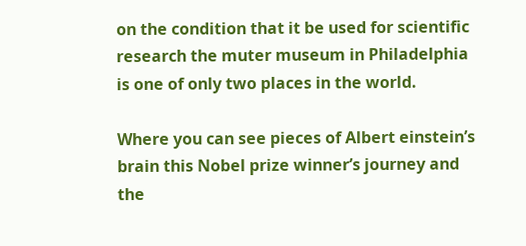on the condition that it be used for scientific research the muter museum in Philadelphia is one of only two places in the world.

Where you can see pieces of Albert einstein’s brain this Nobel prize winner’s journey and the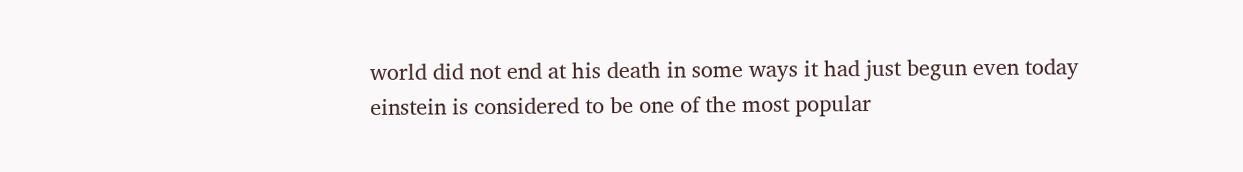world did not end at his death in some ways it had just begun even today einstein is considered to be one of the most popular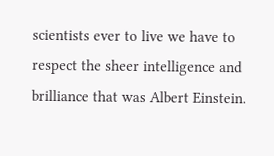scientists ever to live we have to respect the sheer intelligence and brilliance that was Albert Einstein.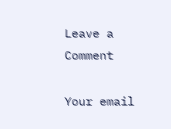Leave a Comment

Your email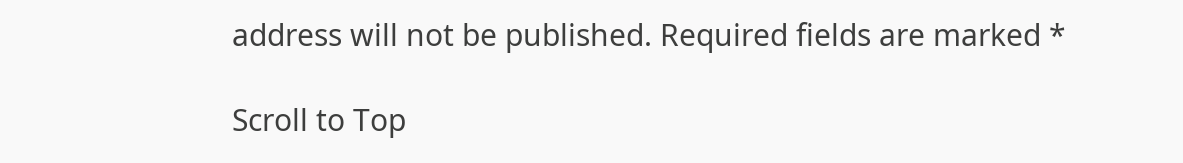address will not be published. Required fields are marked *

Scroll to Top